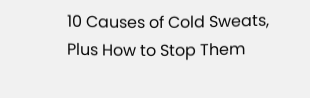10 Causes of Cold Sweats, Plus How to Stop Them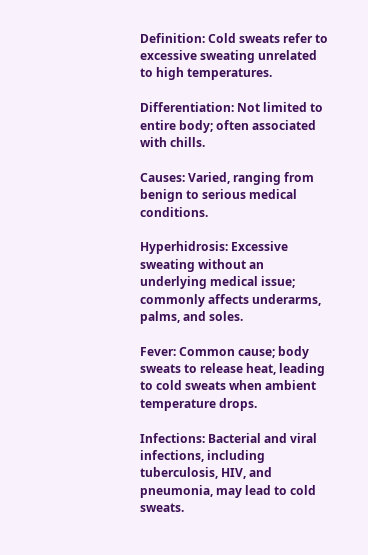Definition: Cold sweats refer to excessive sweating unrelated to high temperatures.

Differentiation: Not limited to entire body; often associated with chills.

Causes: Varied, ranging from benign to serious medical conditions.

Hyperhidrosis: Excessive sweating without an underlying medical issue; commonly affects underarms, palms, and soles.

Fever: Common cause; body sweats to release heat, leading to cold sweats when ambient temperature drops.

Infections: Bacterial and viral infections, including tuberculosis, HIV, and pneumonia, may lead to cold sweats.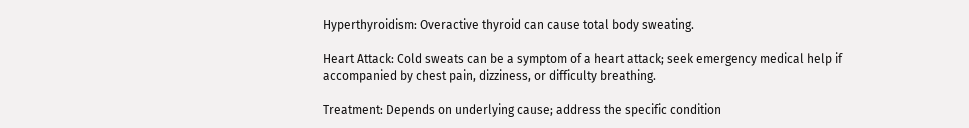Hyperthyroidism: Overactive thyroid can cause total body sweating.

Heart Attack: Cold sweats can be a symptom of a heart attack; seek emergency medical help if accompanied by chest pain, dizziness, or difficulty breathing.

Treatment: Depends on underlying cause; address the specific condition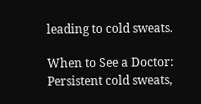leading to cold sweats.

When to See a Doctor: Persistent cold sweats,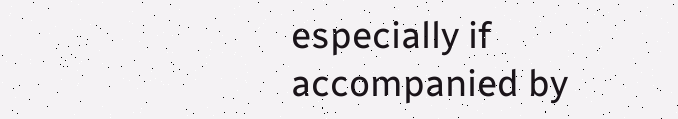especially if accompanied by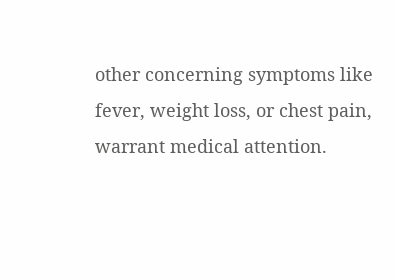other concerning symptoms like fever, weight loss, or chest pain, warrant medical attention.